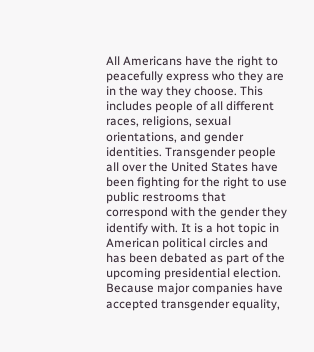All Americans have the right to peacefully express who they are in the way they choose. This includes people of all different races, religions, sexual orientations, and gender identities. Transgender people all over the United States have been fighting for the right to use public restrooms that correspond with the gender they identify with. It is a hot topic in American political circles and has been debated as part of the upcoming presidential election. Because major companies have accepted transgender equality,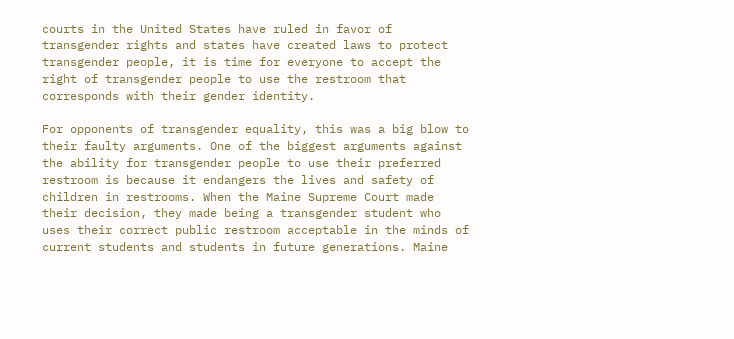courts in the United States have ruled in favor of transgender rights and states have created laws to protect transgender people, it is time for everyone to accept the right of transgender people to use the restroom that corresponds with their gender identity.

For opponents of transgender equality, this was a big blow to their faulty arguments. One of the biggest arguments against the ability for transgender people to use their preferred restroom is because it endangers the lives and safety of children in restrooms. When the Maine Supreme Court made their decision, they made being a transgender student who uses their correct public restroom acceptable in the minds of current students and students in future generations. Maine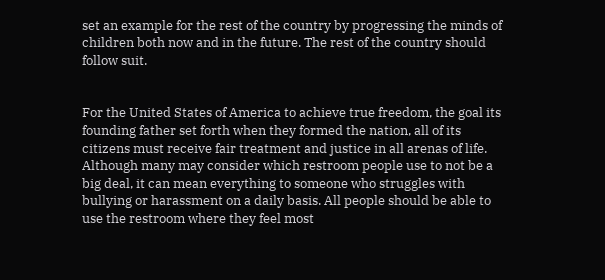set an example for the rest of the country by progressing the minds of children both now and in the future. The rest of the country should follow suit.


For the United States of America to achieve true freedom, the goal its founding father set forth when they formed the nation, all of its citizens must receive fair treatment and justice in all arenas of life. Although many may consider which restroom people use to not be a big deal, it can mean everything to someone who struggles with bullying or harassment on a daily basis. All people should be able to use the restroom where they feel most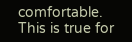comfortable. This is true for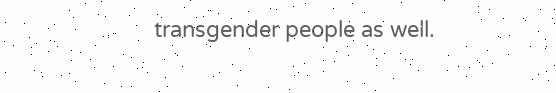transgender people as well.